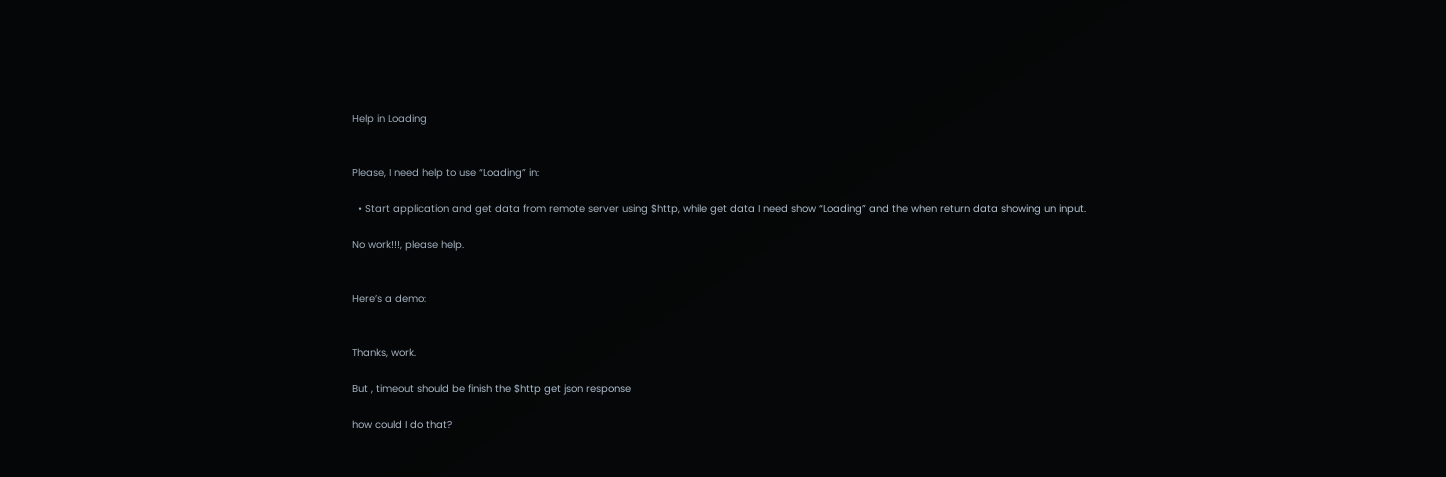Help in Loading


Please, I need help to use “Loading” in:

  • Start application and get data from remote server using $http, while get data I need show “Loading” and the when return data showing un input.

No work!!!, please help.


Here’s a demo:


Thanks, work.

But , timeout should be finish the $http get json response

how could I do that?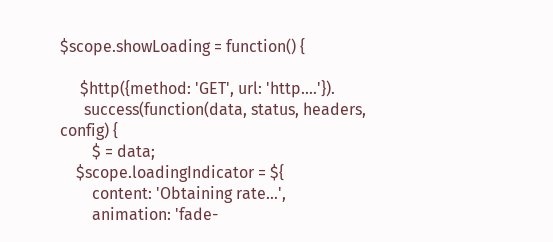$scope.showLoading = function() {

     $http({method: 'GET', url: 'http....'}).
      success(function(data, status, headers, config) {
        $ = data;
    $scope.loadingIndicator = ${
        content: 'Obtaining rate...',
        animation: 'fade-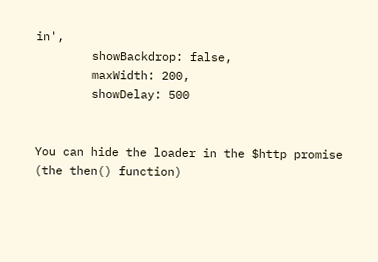in',
        showBackdrop: false,
        maxWidth: 200,
        showDelay: 500


You can hide the loader in the $http promise (the then() function)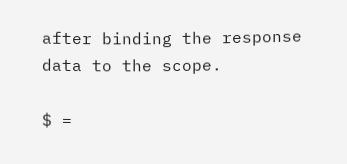after binding the response data to the scope.

$ =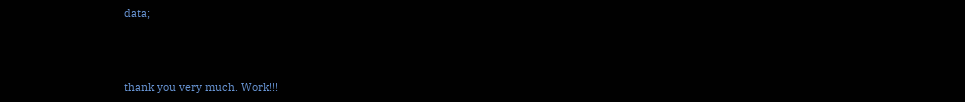data;



thank you very much. Work!!!